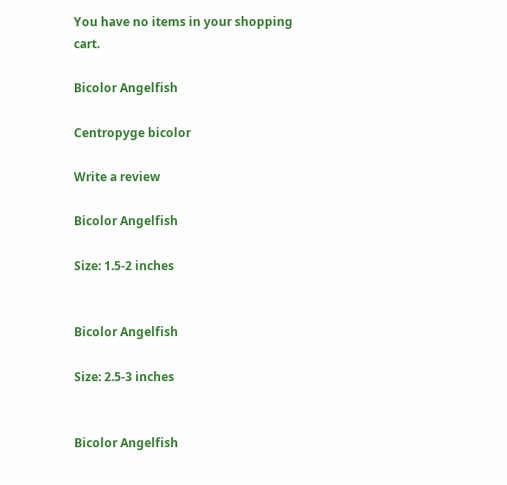You have no items in your shopping cart.

Bicolor Angelfish

Centropyge bicolor

Write a review

Bicolor Angelfish

Size: 1.5-2 inches


Bicolor Angelfish

Size: 2.5-3 inches


Bicolor Angelfish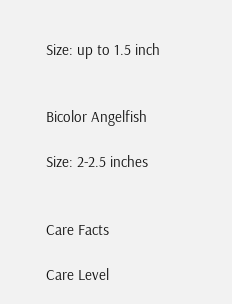Size: up to 1.5 inch


Bicolor Angelfish

Size: 2-2.5 inches


Care Facts

Care Level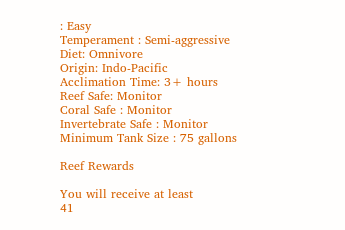: Easy
Temperament : Semi-aggressive
Diet: Omnivore
Origin: Indo-Pacific
Acclimation Time: 3+ hours
Reef Safe: Monitor
Coral Safe : Monitor
Invertebrate Safe : Monitor
Minimum Tank Size : 75 gallons

Reef Rewards

You will receive at least
41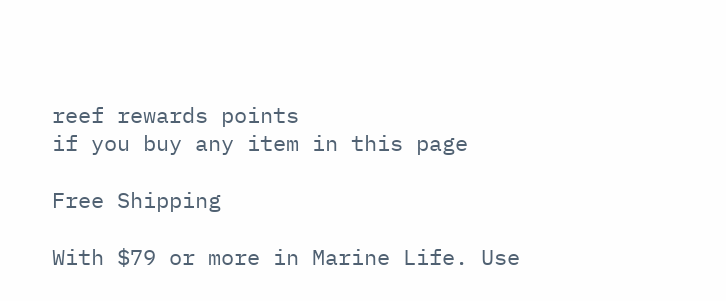reef rewards points
if you buy any item in this page

Free Shipping

With $79 or more in Marine Life. Use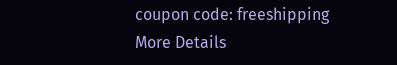coupon code: freeshipping
More Details